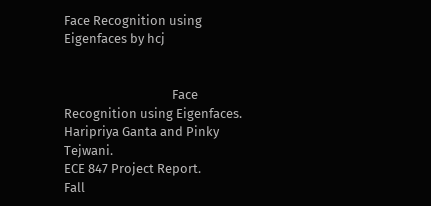Face Recognition using Eigenfaces by hcj


                                    Face Recognition using Eigenfaces.
Haripriya Ganta and Pinky Tejwani.
ECE 847 Project Report.
Fall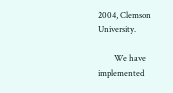2004, Clemson University.

        We have implemented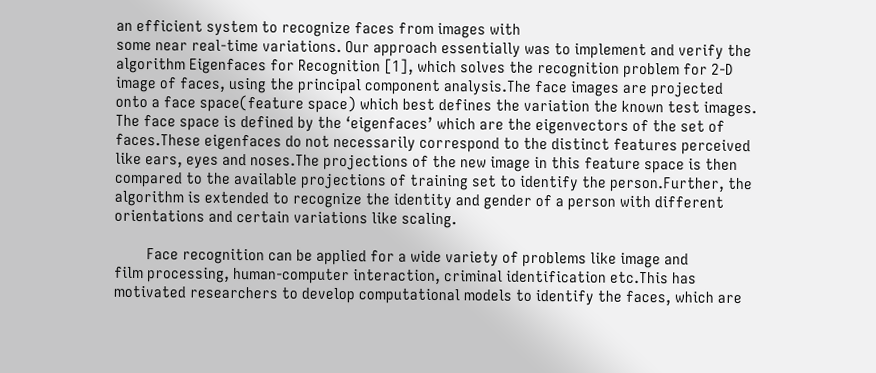an efficient system to recognize faces from images with
some near real-time variations. Our approach essentially was to implement and verify the
algorithm Eigenfaces for Recognition [1], which solves the recognition problem for 2-D
image of faces, using the principal component analysis.The face images are projected
onto a face space(feature space) which best defines the variation the known test images.
The face space is defined by the ‘eigenfaces’ which are the eigenvectors of the set of
faces.These eigenfaces do not necessarily correspond to the distinct features perceived
like ears, eyes and noses.The projections of the new image in this feature space is then
compared to the available projections of training set to identify the person.Further, the
algorithm is extended to recognize the identity and gender of a person with different
orientations and certain variations like scaling.

        Face recognition can be applied for a wide variety of problems like image and
film processing, human-computer interaction, criminal identification etc.This has
motivated researchers to develop computational models to identify the faces, which are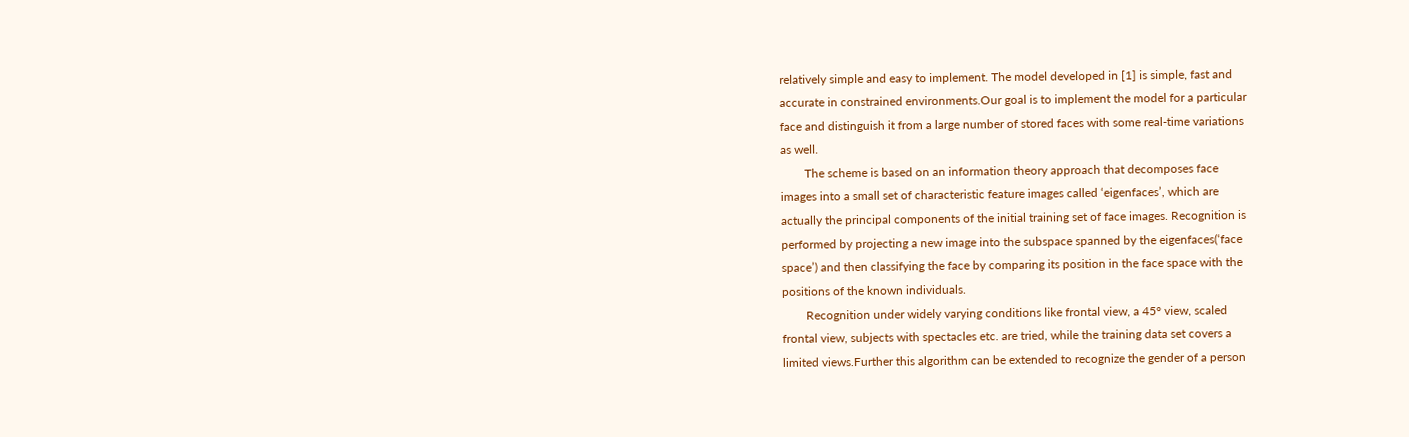relatively simple and easy to implement. The model developed in [1] is simple, fast and
accurate in constrained environments.Our goal is to implement the model for a particular
face and distinguish it from a large number of stored faces with some real-time variations
as well.
        The scheme is based on an information theory approach that decomposes face
images into a small set of characteristic feature images called ‘eigenfaces’, which are
actually the principal components of the initial training set of face images. Recognition is
performed by projecting a new image into the subspace spanned by the eigenfaces(‘face
space’) and then classifying the face by comparing its position in the face space with the
positions of the known individuals.
        Recognition under widely varying conditions like frontal view, a 45° view, scaled
frontal view, subjects with spectacles etc. are tried, while the training data set covers a
limited views.Further this algorithm can be extended to recognize the gender of a person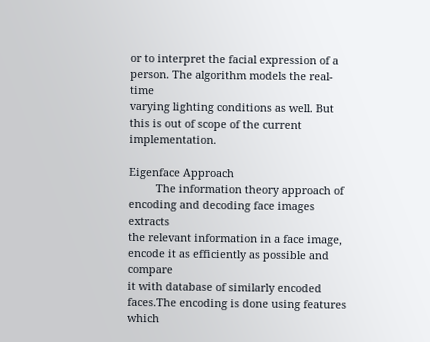or to interpret the facial expression of a person. The algorithm models the real-time
varying lighting conditions as well. But this is out of scope of the current implementation.

Eigenface Approach
         The information theory approach of encoding and decoding face images extracts
the relevant information in a face image, encode it as efficiently as possible and compare
it with database of similarly encoded faces.The encoding is done using features which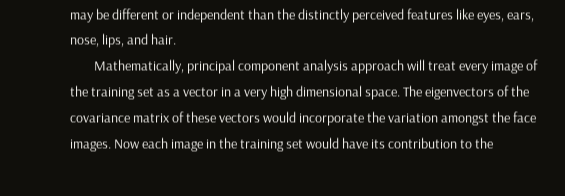may be different or independent than the distinctly perceived features like eyes, ears,
nose, lips, and hair.
        Mathematically, principal component analysis approach will treat every image of
the training set as a vector in a very high dimensional space. The eigenvectors of the
covariance matrix of these vectors would incorporate the variation amongst the face
images. Now each image in the training set would have its contribution to the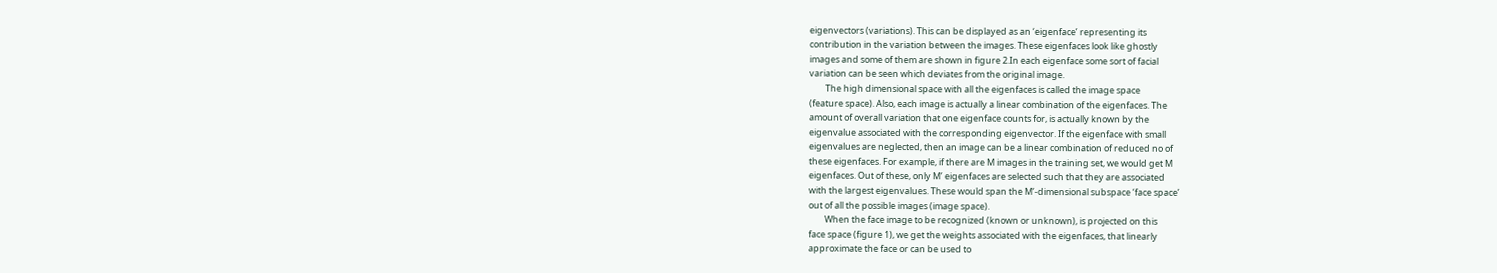eigenvectors (variations). This can be displayed as an ‘eigenface’ representing its
contribution in the variation between the images. These eigenfaces look like ghostly
images and some of them are shown in figure 2.In each eigenface some sort of facial
variation can be seen which deviates from the original image.
        The high dimensional space with all the eigenfaces is called the image space
(feature space). Also, each image is actually a linear combination of the eigenfaces. The
amount of overall variation that one eigenface counts for, is actually known by the
eigenvalue associated with the corresponding eigenvector. If the eigenface with small
eigenvalues are neglected, then an image can be a linear combination of reduced no of
these eigenfaces. For example, if there are M images in the training set, we would get M
eigenfaces. Out of these, only M’ eigenfaces are selected such that they are associated
with the largest eigenvalues. These would span the M’-dimensional subspace ‘face space’
out of all the possible images (image space).
        When the face image to be recognized (known or unknown), is projected on this
face space (figure 1), we get the weights associated with the eigenfaces, that linearly
approximate the face or can be used to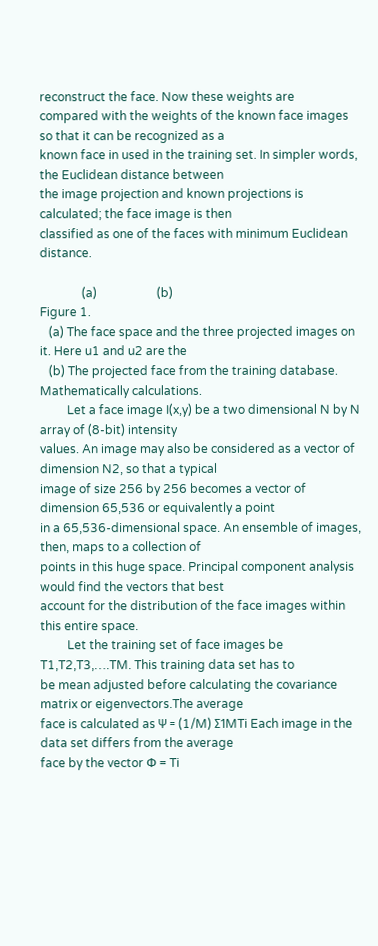reconstruct the face. Now these weights are
compared with the weights of the known face images so that it can be recognized as a
known face in used in the training set. In simpler words, the Euclidean distance between
the image projection and known projections is calculated; the face image is then
classified as one of the faces with minimum Euclidean distance.

              (a)                    (b)
Figure 1.
   (a) The face space and the three projected images on it. Here u1 and u2 are the
   (b) The projected face from the training database.
Mathematically calculations.
         Let a face image I(x,y) be a two dimensional N by N array of (8-bit) intensity
values. An image may also be considered as a vector of dimension N2, so that a typical
image of size 256 by 256 becomes a vector of dimension 65,536 or equivalently a point
in a 65,536-dimensional space. An ensemble of images, then, maps to a collection of
points in this huge space. Principal component analysis would find the vectors that best
account for the distribution of the face images within this entire space.
         Let the training set of face images be T1,T2,T3,….TM. This training data set has to
be mean adjusted before calculating the covariance matrix or eigenvectors.The average
face is calculated as Ψ = (1/M) Σ1MTi Each image in the data set differs from the average
face by the vector Ф = Ti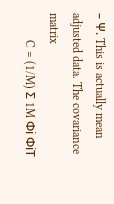– Ψ. This is actually mean adjusted data. The covariance matrix
         C = (1/M) Σ 1M Φi ΦiT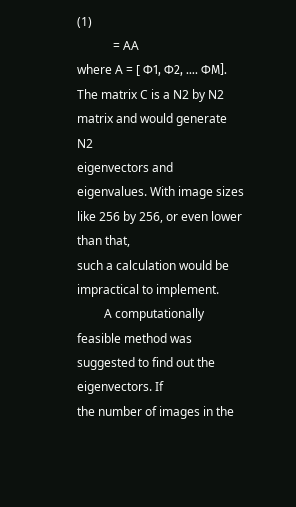(1)
            = AA
where A = [ Φ1, Φ2, …. ΦM]. The matrix C is a N2 by N2 matrix and would generate N2
eigenvectors and eigenvalues. With image sizes like 256 by 256, or even lower than that,
such a calculation would be impractical to implement.
         A computationally feasible method was suggested to find out the eigenvectors. If
the number of images in the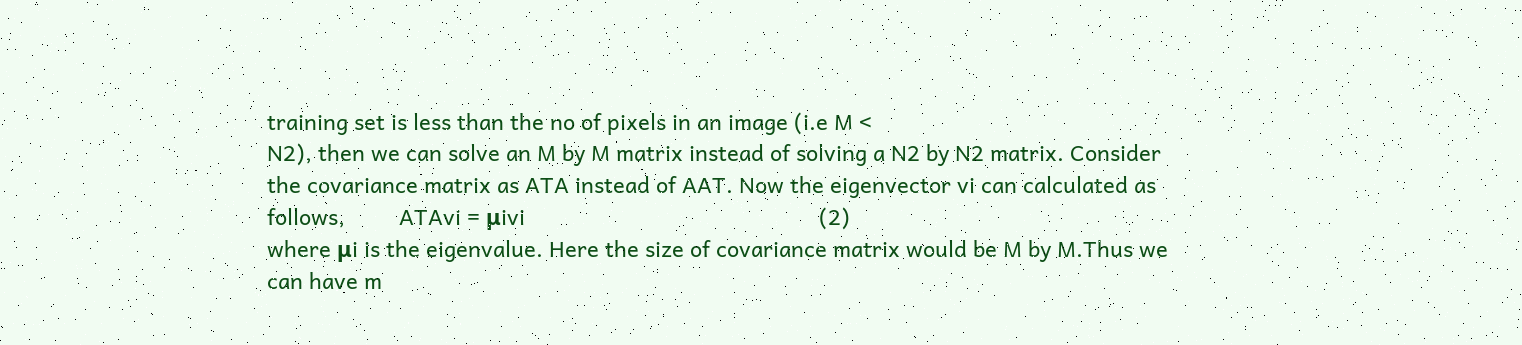training set is less than the no of pixels in an image (i.e M <
N2), then we can solve an M by M matrix instead of solving a N2 by N2 matrix. Consider
the covariance matrix as ATA instead of AAT. Now the eigenvector vi can calculated as
follows,         ATAvi = μivi                                                 (2)
where μi is the eigenvalue. Here the size of covariance matrix would be M by M.Thus we
can have m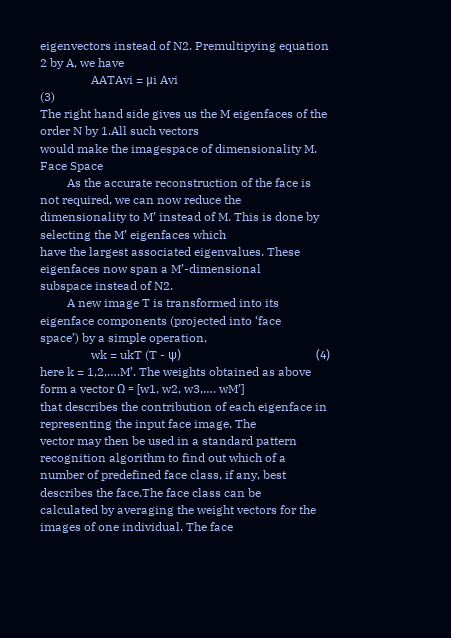eigenvectors instead of N2. Premultipying equation 2 by A, we have
                 AATAvi = μi Avi                                               (3)
The right hand side gives us the M eigenfaces of the order N by 1.All such vectors
would make the imagespace of dimensionality M.
Face Space
         As the accurate reconstruction of the face is not required, we can now reduce the
dimensionality to M’ instead of M. This is done by selecting the M’ eigenfaces which
have the largest associated eigenvalues. These eigenfaces now span a M’-dimensional
subspace instead of N2.
         A new image T is transformed into its eigenface components (projected into ‘face
space’) by a simple operation,
                 wk = ukT (T - ψ)                                             (4)
here k = 1,2,….M’. The weights obtained as above form a vector Ω = [w1, w2, w3,…. wM’]
that describes the contribution of each eigenface in representing the input face image. The
vector may then be used in a standard pattern recognition algorithm to find out which of a
number of predefined face class, if any, best describes the face.The face class can be
calculated by averaging the weight vectors for the images of one individual. The face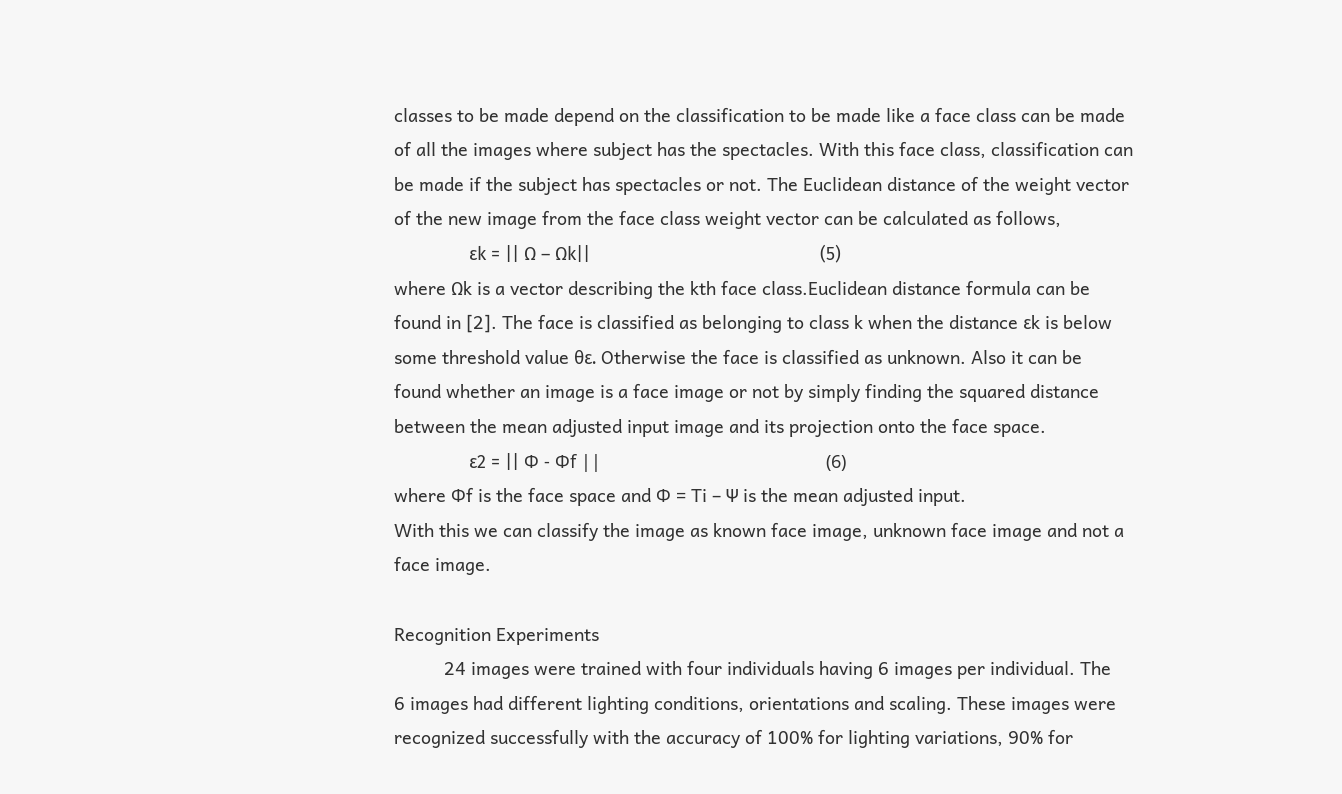classes to be made depend on the classification to be made like a face class can be made
of all the images where subject has the spectacles. With this face class, classification can
be made if the subject has spectacles or not. The Euclidean distance of the weight vector
of the new image from the face class weight vector can be calculated as follows,
               εk = || Ω – Ωk||                                              (5)
where Ωk is a vector describing the kth face class.Euclidean distance formula can be
found in [2]. The face is classified as belonging to class k when the distance εk is below
some threshold value θε. Otherwise the face is classified as unknown. Also it can be
found whether an image is a face image or not by simply finding the squared distance
between the mean adjusted input image and its projection onto the face space.
               ε2 = || Ф - Фf ||                                             (6)
where Фf is the face space and Ф = Ti – Ψ is the mean adjusted input.
With this we can classify the image as known face image, unknown face image and not a
face image.

Recognition Experiments
          24 images were trained with four individuals having 6 images per individual. The
6 images had different lighting conditions, orientations and scaling. These images were
recognized successfully with the accuracy of 100% for lighting variations, 90% for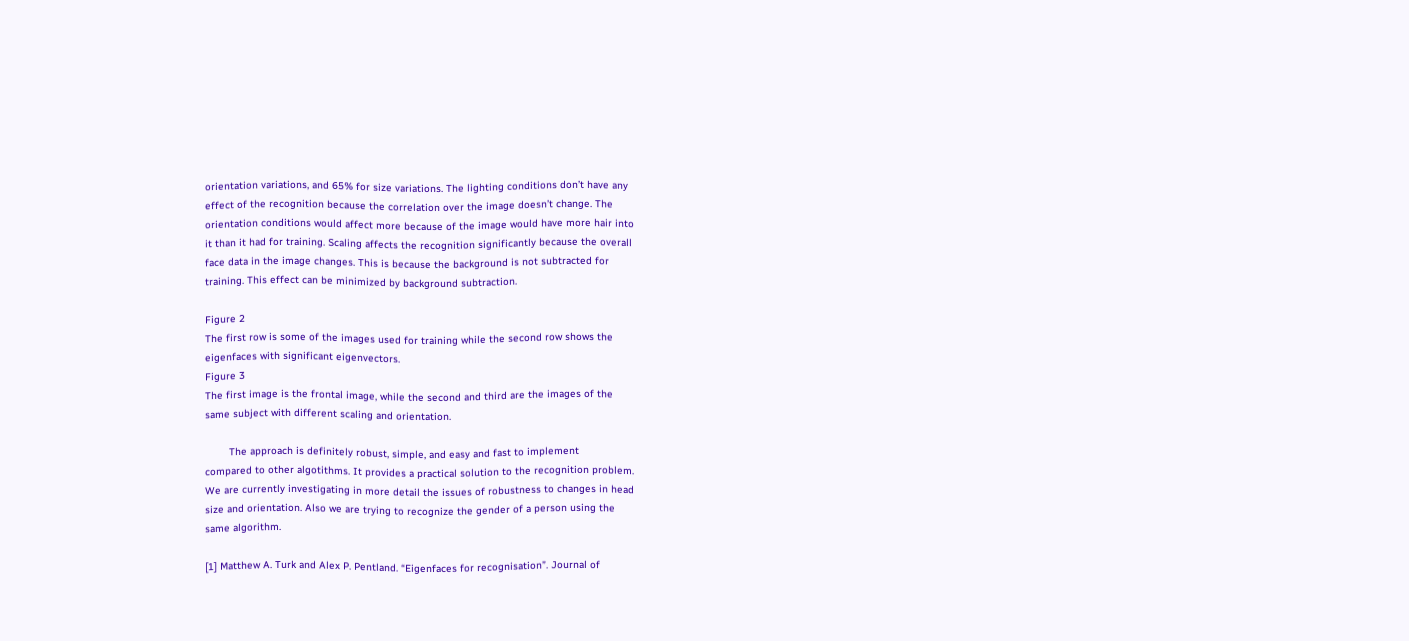orientation variations, and 65% for size variations. The lighting conditions don’t have any
effect of the recognition because the correlation over the image doesn’t change. The
orientation conditions would affect more because of the image would have more hair into
it than it had for training. Scaling affects the recognition significantly because the overall
face data in the image changes. This is because the background is not subtracted for
training. This effect can be minimized by background subtraction.

Figure 2
The first row is some of the images used for training while the second row shows the
eigenfaces with significant eigenvectors.
Figure 3
The first image is the frontal image, while the second and third are the images of the
same subject with different scaling and orientation.

        The approach is definitely robust, simple, and easy and fast to implement
compared to other algotithms. It provides a practical solution to the recognition problem.
We are currently investigating in more detail the issues of robustness to changes in head
size and orientation. Also we are trying to recognize the gender of a person using the
same algorithm.

[1] Matthew A. Turk and Alex P. Pentland. “Eigenfaces for recognisation”. Journal of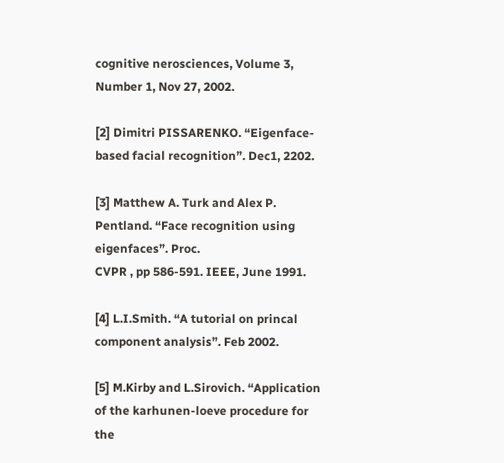cognitive nerosciences, Volume 3, Number 1, Nov 27, 2002.

[2] Dimitri PISSARENKO. “Eigenface-based facial recognition”. Dec1, 2202.

[3] Matthew A. Turk and Alex P. Pentland. “Face recognition using eigenfaces”. Proc.
CVPR , pp 586-591. IEEE, June 1991.

[4] L.I.Smith. “A tutorial on princal component analysis”. Feb 2002.

[5] M.Kirby and L.Sirovich. “Application of the karhunen-loeve procedure for the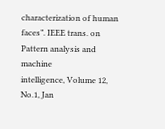characterization of human faces”. IEEE trans. on Pattern analysis and machine
intelligence, Volume 12, No.1, Jan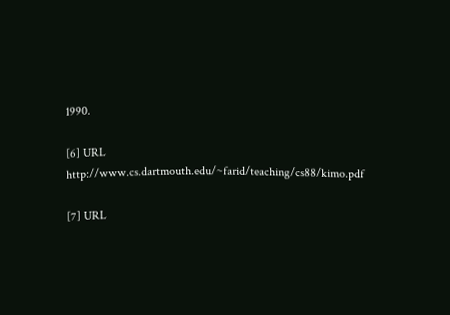1990.

[6] URL http://www.cs.dartmouth.edu/~farid/teaching/cs88/kimo.pdf

[7] URL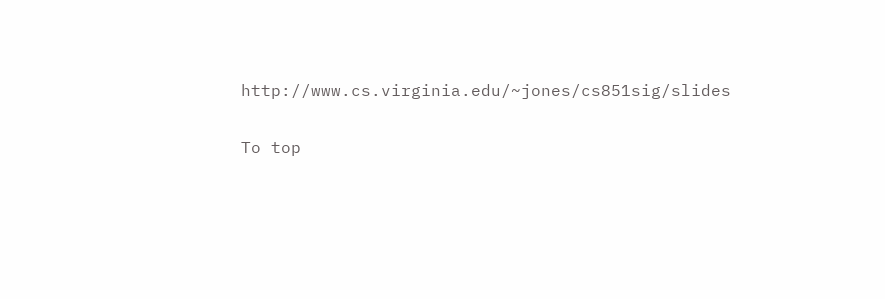http://www.cs.virginia.edu/~jones/cs851sig/slides

To top